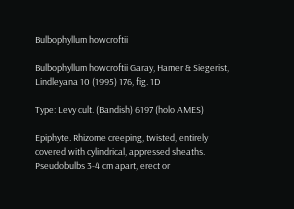Bulbophyllum howcroftii

Bulbophyllum howcroftii Garay, Hamer & Siegerist, Lindleyana 10 (1995) 176, fig. 1D

Type: Levy cult. (Bandish) 6197 (holo AMES)

Epiphyte. Rhizome creeping, twisted, entirely covered with cylindrical, appressed sheaths. Pseudobulbs 3-4 cm apart, erect or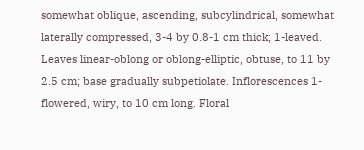somewhat oblique, ascending, subcylindrical, somewhat laterally compressed, 3-4 by 0.8-1 cm thick; 1-leaved. Leaves linear-oblong or oblong-elliptic, obtuse, to 11 by 2.5 cm; base gradually subpetiolate. Inflorescences 1-flowered, wiry, to 10 cm long. Floral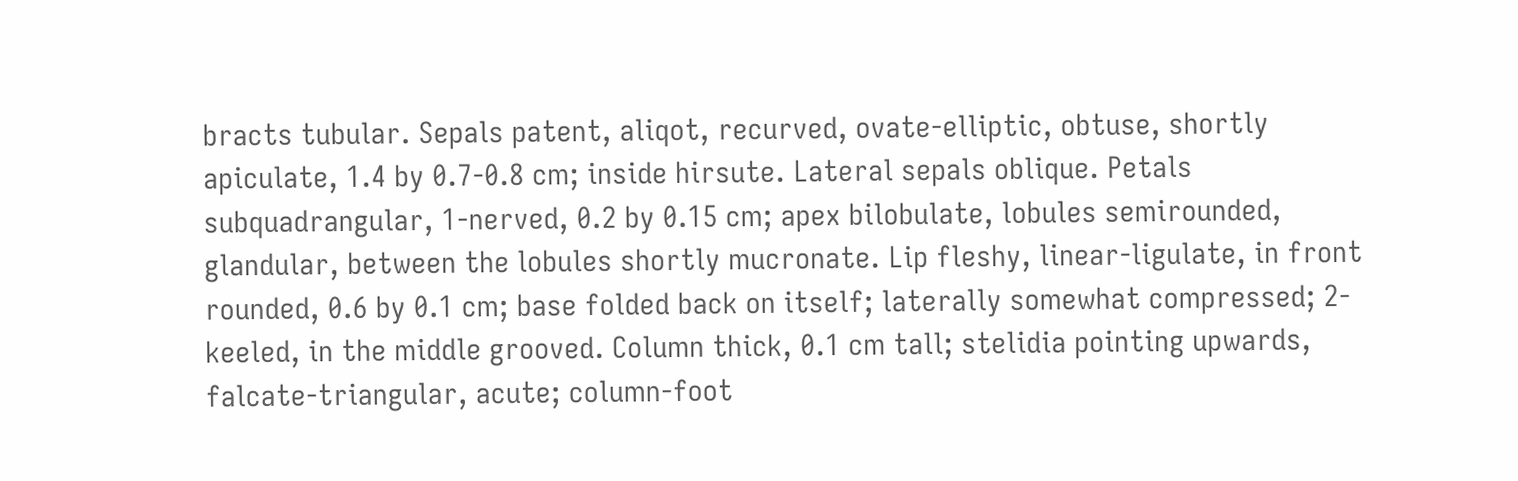bracts tubular. Sepals patent, aliqot, recurved, ovate-elliptic, obtuse, shortly apiculate, 1.4 by 0.7-0.8 cm; inside hirsute. Lateral sepals oblique. Petals subquadrangular, 1-nerved, 0.2 by 0.15 cm; apex bilobulate, lobules semirounded, glandular, between the lobules shortly mucronate. Lip fleshy, linear-ligulate, in front rounded, 0.6 by 0.1 cm; base folded back on itself; laterally somewhat compressed; 2-keeled, in the middle grooved. Column thick, 0.1 cm tall; stelidia pointing upwards, falcate-triangular, acute; column-foot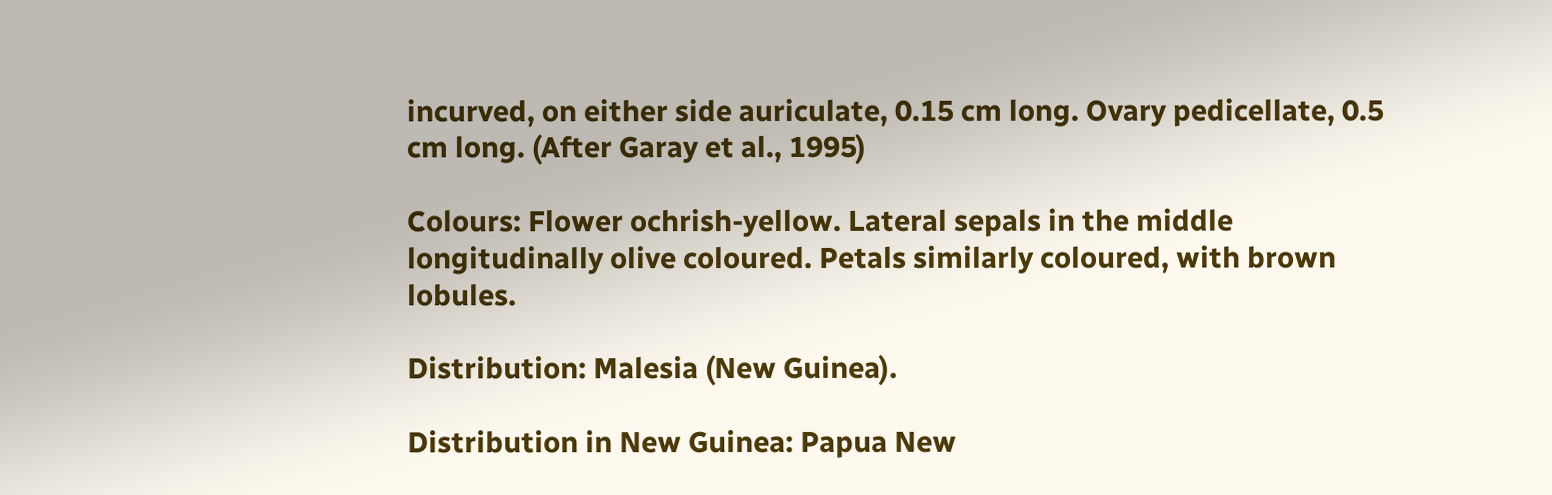incurved, on either side auriculate, 0.15 cm long. Ovary pedicellate, 0.5 cm long. (After Garay et al., 1995)

Colours: Flower ochrish-yellow. Lateral sepals in the middle longitudinally olive coloured. Petals similarly coloured, with brown lobules.

Distribution: Malesia (New Guinea).

Distribution in New Guinea: Papua New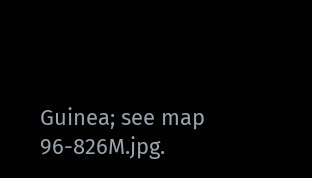Guinea; see map 96-826M.jpg.